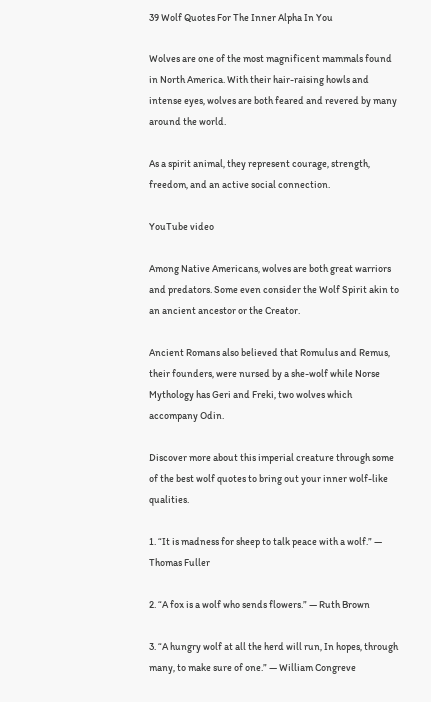39 Wolf Quotes For The Inner Alpha In You

Wolves are one of the most magnificent mammals found in North America. With their hair-raising howls and intense eyes, wolves are both feared and revered by many around the world.

As a spirit animal, they represent courage, strength, freedom, and an active social connection.

YouTube video

Among Native Americans, wolves are both great warriors and predators. Some even consider the Wolf Spirit akin to an ancient ancestor or the Creator.

Ancient Romans also believed that Romulus and Remus, their founders, were nursed by a she-wolf while Norse Mythology has Geri and Freki, two wolves which accompany Odin.

Discover more about this imperial creature through some of the best wolf quotes to bring out your inner wolf-like qualities.

1. “It is madness for sheep to talk peace with a wolf.” — Thomas Fuller

2. “A fox is a wolf who sends flowers.” — Ruth Brown

3. “A hungry wolf at all the herd will run, In hopes, through many, to make sure of one.” — William Congreve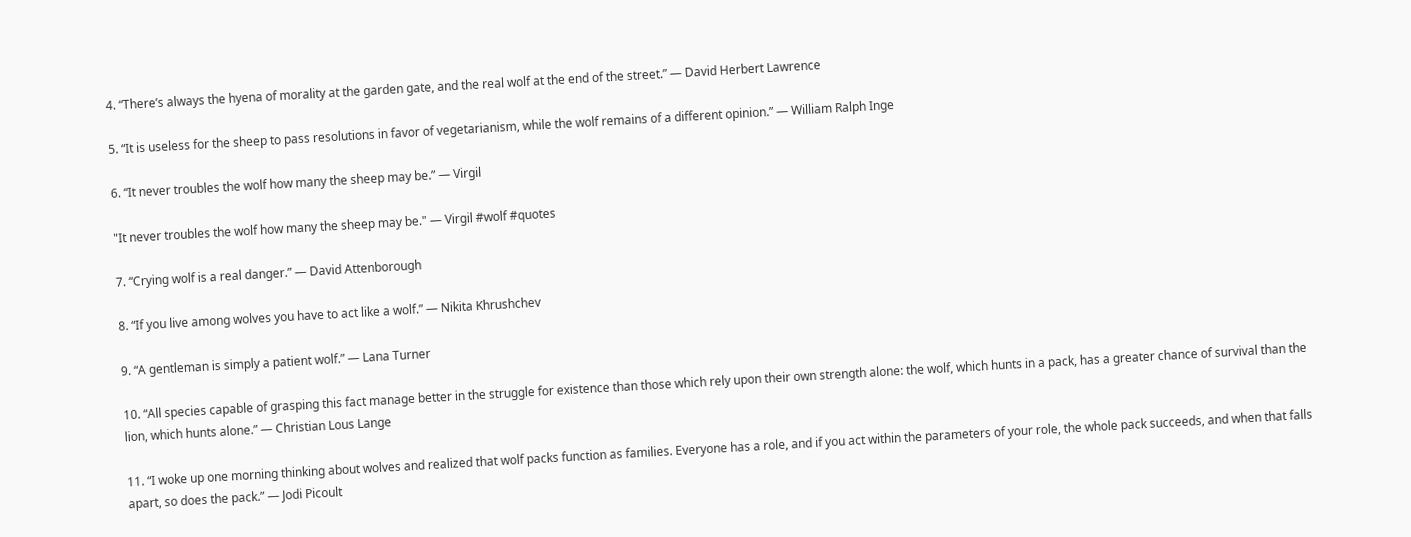4. “There’s always the hyena of morality at the garden gate, and the real wolf at the end of the street.” — David Herbert Lawrence

5. “It is useless for the sheep to pass resolutions in favor of vegetarianism, while the wolf remains of a different opinion.” — William Ralph Inge

6. “It never troubles the wolf how many the sheep may be.” — Virgil

"It never troubles the wolf how many the sheep may be." — Virgil #wolf #quotes

7. “Crying wolf is a real danger.” — David Attenborough

8. “If you live among wolves you have to act like a wolf.” — Nikita Khrushchev

9. “A gentleman is simply a patient wolf.” — Lana Turner

10. “All species capable of grasping this fact manage better in the struggle for existence than those which rely upon their own strength alone: the wolf, which hunts in a pack, has a greater chance of survival than the lion, which hunts alone.” — Christian Lous Lange

11. “I woke up one morning thinking about wolves and realized that wolf packs function as families. Everyone has a role, and if you act within the parameters of your role, the whole pack succeeds, and when that falls apart, so does the pack.” — Jodi Picoult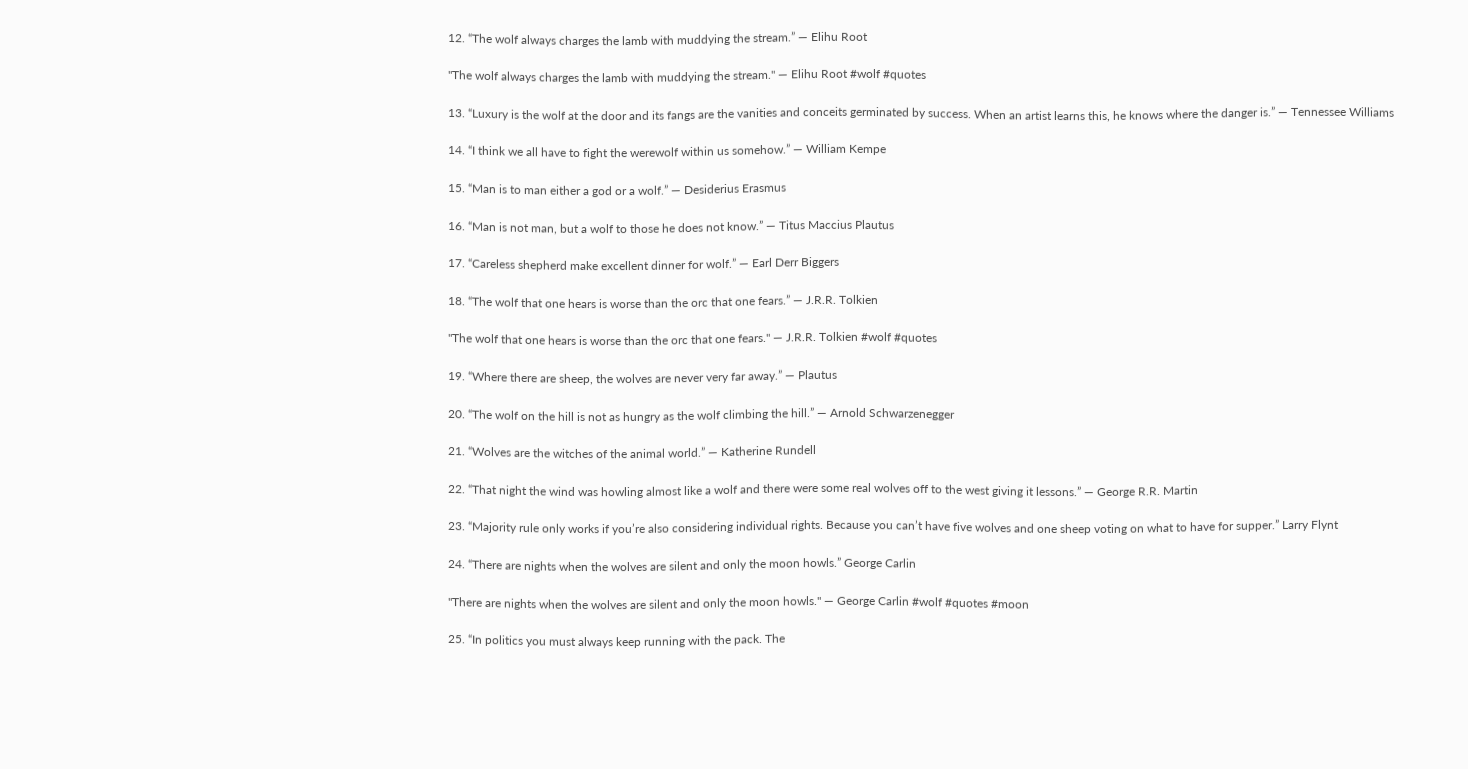12. “The wolf always charges the lamb with muddying the stream.” — Elihu Root

"The wolf always charges the lamb with muddying the stream." — Elihu Root #wolf #quotes

13. “Luxury is the wolf at the door and its fangs are the vanities and conceits germinated by success. When an artist learns this, he knows where the danger is.” — Tennessee Williams

14. “I think we all have to fight the werewolf within us somehow.” — William Kempe

15. “Man is to man either a god or a wolf.” — Desiderius Erasmus

16. “Man is not man, but a wolf to those he does not know.” — Titus Maccius Plautus

17. “Careless shepherd make excellent dinner for wolf.” — Earl Derr Biggers

18. “The wolf that one hears is worse than the orc that one fears.” — J.R.R. Tolkien

"The wolf that one hears is worse than the orc that one fears." — J.R.R. Tolkien #wolf #quotes

19. “Where there are sheep, the wolves are never very far away.” — Plautus

20. “The wolf on the hill is not as hungry as the wolf climbing the hill.” — Arnold Schwarzenegger

21. “Wolves are the witches of the animal world.” — Katherine Rundell

22. “That night the wind was howling almost like a wolf and there were some real wolves off to the west giving it lessons.” — George R.R. Martin

23. “Majority rule only works if you’re also considering individual rights. Because you can’t have five wolves and one sheep voting on what to have for supper.” Larry Flynt

24. “There are nights when the wolves are silent and only the moon howls.” George Carlin

"There are nights when the wolves are silent and only the moon howls." — George Carlin #wolf #quotes #moon

25. “In politics you must always keep running with the pack. The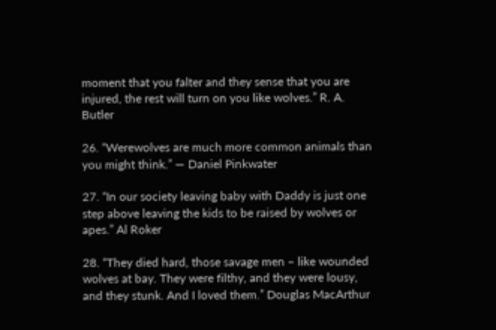moment that you falter and they sense that you are injured, the rest will turn on you like wolves.” R. A. Butler

26. “Werewolves are much more common animals than you might think.” — Daniel Pinkwater

27. “In our society leaving baby with Daddy is just one step above leaving the kids to be raised by wolves or apes.” Al Roker

28. “They died hard, those savage men – like wounded wolves at bay. They were filthy, and they were lousy, and they stunk. And I loved them.” Douglas MacArthur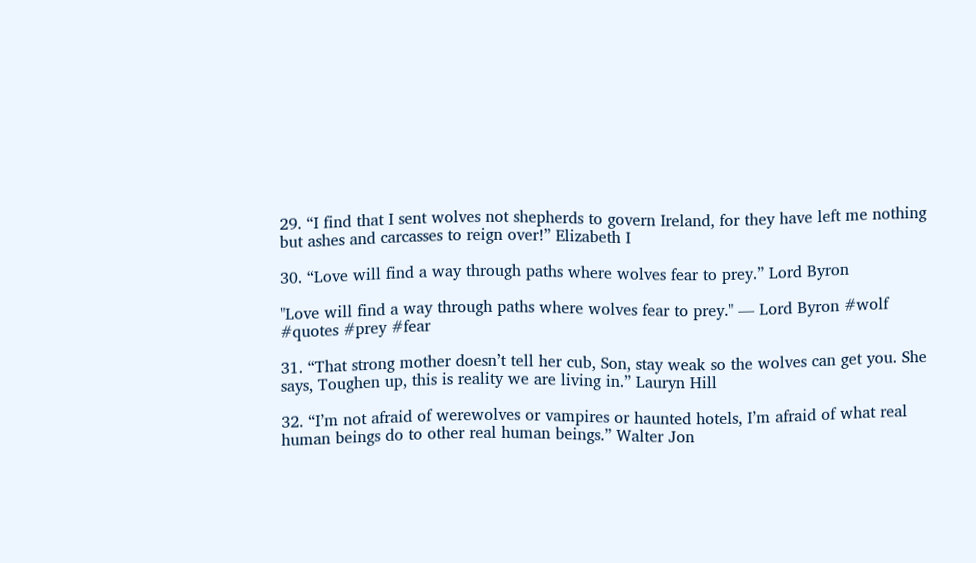29. “I find that I sent wolves not shepherds to govern Ireland, for they have left me nothing but ashes and carcasses to reign over!” Elizabeth I

30. “Love will find a way through paths where wolves fear to prey.” Lord Byron

"Love will find a way through paths where wolves fear to prey." — Lord Byron #wolf #quotes #prey #fear

31. “That strong mother doesn’t tell her cub, Son, stay weak so the wolves can get you. She says, Toughen up, this is reality we are living in.” Lauryn Hill

32. “I’m not afraid of werewolves or vampires or haunted hotels, I’m afraid of what real human beings do to other real human beings.” Walter Jon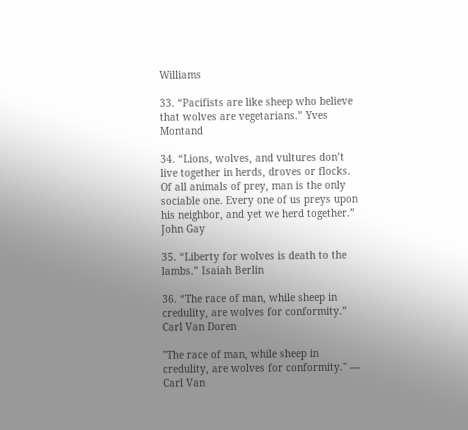Williams

33. “Pacifists are like sheep who believe that wolves are vegetarians.” Yves Montand

34. “Lions, wolves, and vultures don’t live together in herds, droves or flocks. Of all animals of prey, man is the only sociable one. Every one of us preys upon his neighbor, and yet we herd together.” John Gay

35. “Liberty for wolves is death to the lambs.” Isaiah Berlin

36. “The race of man, while sheep in credulity, are wolves for conformity.” Carl Van Doren

"The race of man, while sheep in credulity, are wolves for conformity." — Carl Van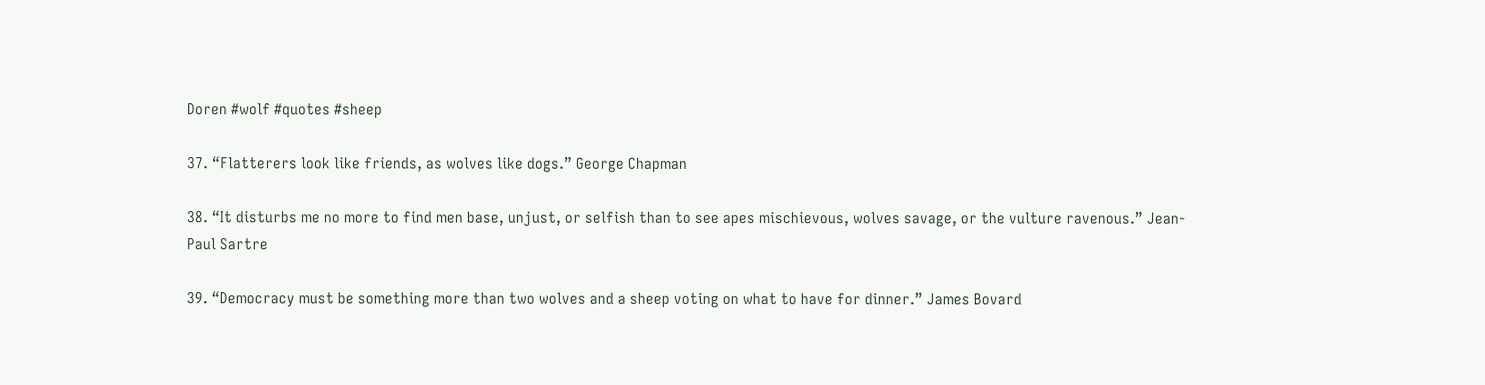Doren #wolf #quotes #sheep

37. “Flatterers look like friends, as wolves like dogs.” George Chapman

38. “It disturbs me no more to find men base, unjust, or selfish than to see apes mischievous, wolves savage, or the vulture ravenous.” Jean-Paul Sartre

39. “Democracy must be something more than two wolves and a sheep voting on what to have for dinner.” James Bovard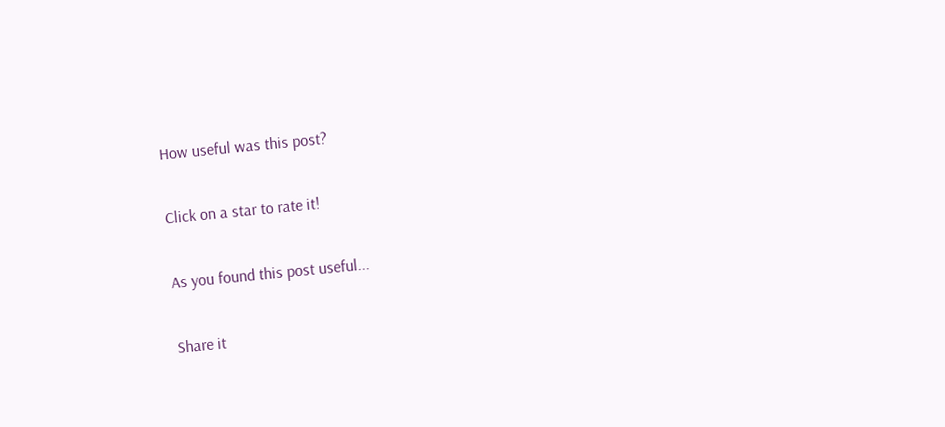How useful was this post?

Click on a star to rate it!

As you found this post useful...

Share it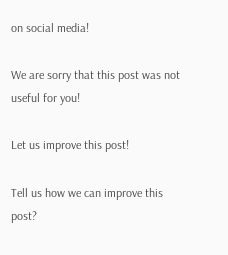on social media!

We are sorry that this post was not useful for you!

Let us improve this post!

Tell us how we can improve this post?